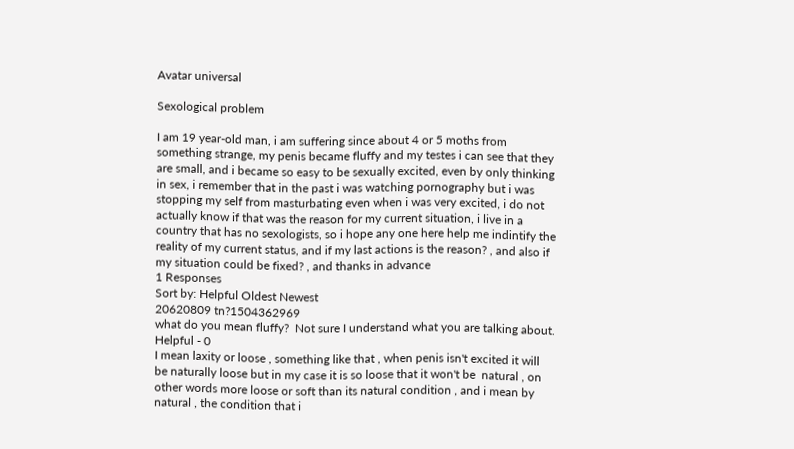Avatar universal

Sexological problem

I am 19 year-old man, i am suffering since about 4 or 5 moths from something strange, my penis became fluffy and my testes i can see that they are small, and i became so easy to be sexually excited, even by only thinking in sex, i remember that in the past i was watching pornography but i was stopping my self from masturbating even when i was very excited, i do not actually know if that was the reason for my current situation, i live in a country that has no sexologists, so i hope any one here help me indintify the reality of my current status, and if my last actions is the reason? , and also if my situation could be fixed? , and thanks in advance
1 Responses
Sort by: Helpful Oldest Newest
20620809 tn?1504362969
what do you mean fluffy?  Not sure I understand what you are talking about.
Helpful - 0
I mean laxity or loose , something like that , when penis isn't excited it will be naturally loose but in my case it is so loose that it won't be  natural , on other words more loose or soft than its natural condition , and i mean by natural , the condition that i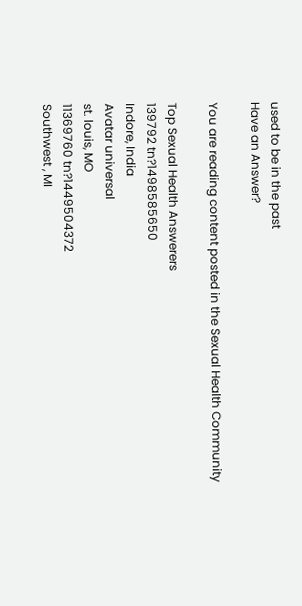used to be in the past
Have an Answer?

You are reading content posted in the Sexual Health Community

Top Sexual Health Answerers
139792 tn?1498585650
Indore, India
Avatar universal
st. louis, MO
11369760 tn?1449504372
Southwest , MI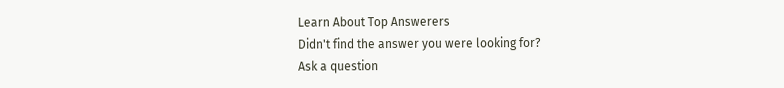Learn About Top Answerers
Didn't find the answer you were looking for?
Ask a question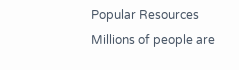Popular Resources
Millions of people are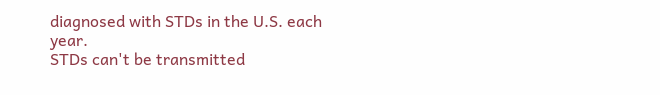diagnosed with STDs in the U.S. each year.
STDs can't be transmitted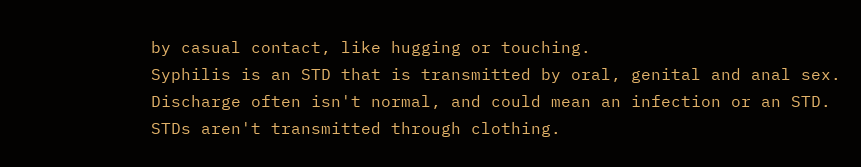by casual contact, like hugging or touching.
Syphilis is an STD that is transmitted by oral, genital and anal sex.
Discharge often isn't normal, and could mean an infection or an STD.
STDs aren't transmitted through clothing.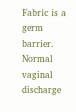Fabric is a germ barrier.
Normal vaginal discharge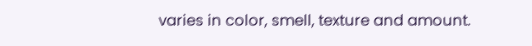varies in color, smell, texture and amount.